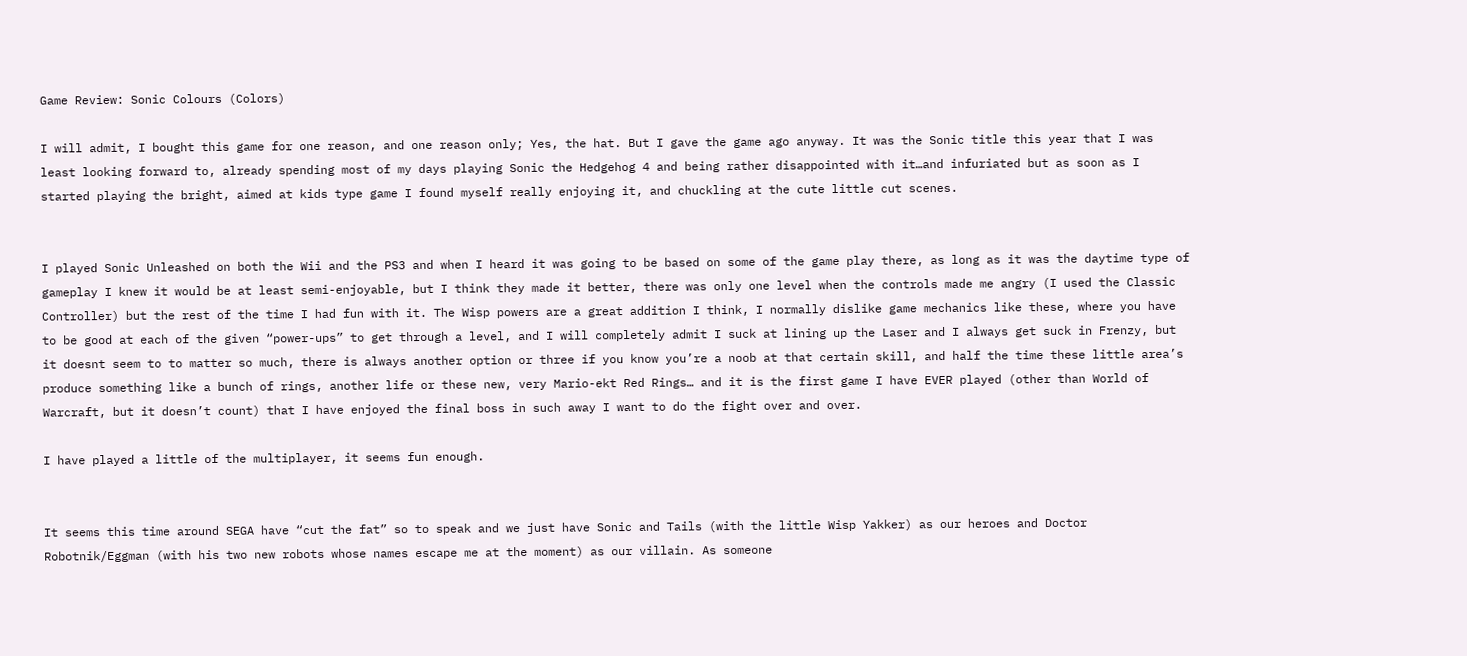Game Review: Sonic Colours (Colors)

I will admit, I bought this game for one reason, and one reason only; Yes, the hat. But I gave the game ago anyway. It was the Sonic title this year that I was least looking forward to, already spending most of my days playing Sonic the Hedgehog 4 and being rather disappointed with it…and infuriated but as soon as I started playing the bright, aimed at kids type game I found myself really enjoying it, and chuckling at the cute little cut scenes.


I played Sonic Unleashed on both the Wii and the PS3 and when I heard it was going to be based on some of the game play there, as long as it was the daytime type of gameplay I knew it would be at least semi-enjoyable, but I think they made it better, there was only one level when the controls made me angry (I used the Classic Controller) but the rest of the time I had fun with it. The Wisp powers are a great addition I think, I normally dislike game mechanics like these, where you have to be good at each of the given “power-ups” to get through a level, and I will completely admit I suck at lining up the Laser and I always get suck in Frenzy, but it doesnt seem to to matter so much, there is always another option or three if you know you’re a noob at that certain skill, and half the time these little area’s produce something like a bunch of rings, another life or these new, very Mario-ekt Red Rings… and it is the first game I have EVER played (other than World of Warcraft, but it doesn’t count) that I have enjoyed the final boss in such away I want to do the fight over and over.

I have played a little of the multiplayer, it seems fun enough.


It seems this time around SEGA have “cut the fat” so to speak and we just have Sonic and Tails (with the little Wisp Yakker) as our heroes and Doctor Robotnik/Eggman (with his two new robots whose names escape me at the moment) as our villain. As someone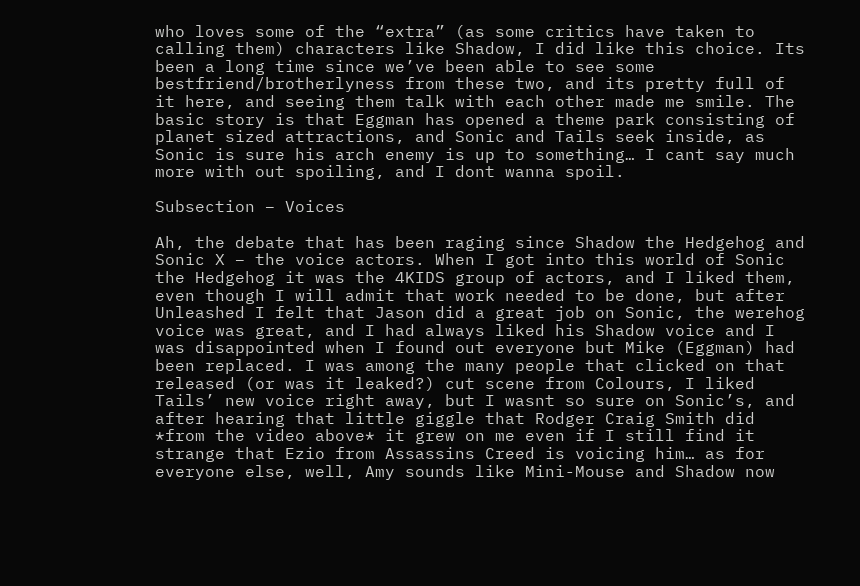who loves some of the “extra” (as some critics have taken to calling them) characters like Shadow, I did like this choice. Its been a long time since we’ve been able to see some bestfriend/brotherlyness from these two, and its pretty full of it here, and seeing them talk with each other made me smile. The basic story is that Eggman has opened a theme park consisting of planet sized attractions, and Sonic and Tails seek inside, as Sonic is sure his arch enemy is up to something… I cant say much more with out spoiling, and I dont wanna spoil.

Subsection – Voices

Ah, the debate that has been raging since Shadow the Hedgehog and Sonic X – the voice actors. When I got into this world of Sonic the Hedgehog it was the 4KIDS group of actors, and I liked them, even though I will admit that work needed to be done, but after Unleashed I felt that Jason did a great job on Sonic, the werehog voice was great, and I had always liked his Shadow voice and I was disappointed when I found out everyone but Mike (Eggman) had been replaced. I was among the many people that clicked on that released (or was it leaked?) cut scene from Colours, I liked Tails’ new voice right away, but I wasnt so sure on Sonic’s, and after hearing that little giggle that Rodger Craig Smith did *from the video above* it grew on me even if I still find it strange that Ezio from Assassins Creed is voicing him… as for everyone else, well, Amy sounds like Mini-Mouse and Shadow now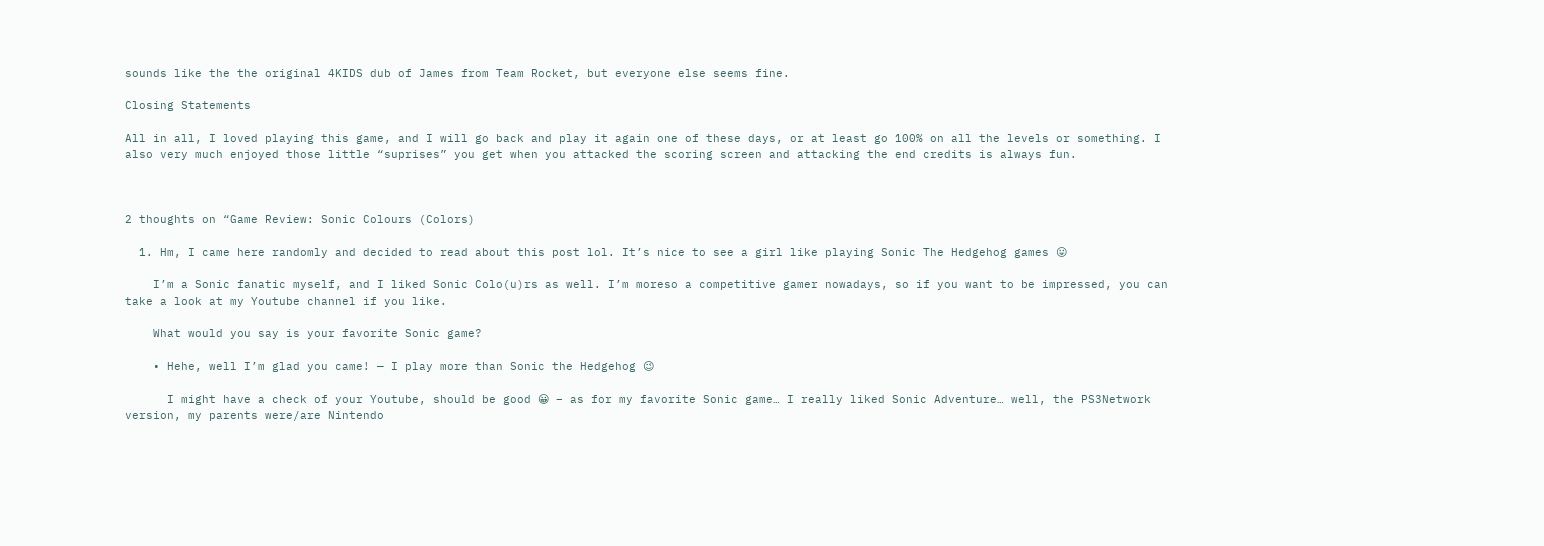sounds like the the original 4KIDS dub of James from Team Rocket, but everyone else seems fine.

Closing Statements

All in all, I loved playing this game, and I will go back and play it again one of these days, or at least go 100% on all the levels or something. I also very much enjoyed those little “suprises” you get when you attacked the scoring screen and attacking the end credits is always fun.



2 thoughts on “Game Review: Sonic Colours (Colors)

  1. Hm, I came here randomly and decided to read about this post lol. It’s nice to see a girl like playing Sonic The Hedgehog games 😛

    I’m a Sonic fanatic myself, and I liked Sonic Colo(u)rs as well. I’m moreso a competitive gamer nowadays, so if you want to be impressed, you can take a look at my Youtube channel if you like.

    What would you say is your favorite Sonic game?

    • Hehe, well I’m glad you came! — I play more than Sonic the Hedgehog 😉

      I might have a check of your Youtube, should be good 😀 – as for my favorite Sonic game… I really liked Sonic Adventure… well, the PS3Network version, my parents were/are Nintendo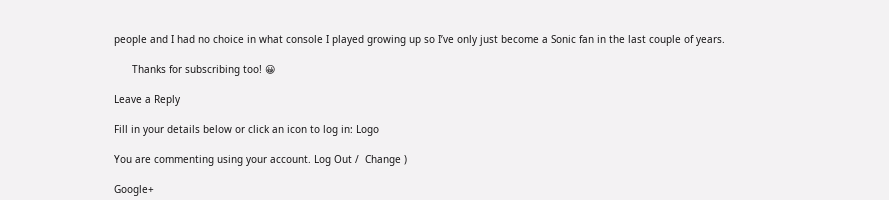people and I had no choice in what console I played growing up so I’ve only just become a Sonic fan in the last couple of years.

      Thanks for subscribing too! 😀

Leave a Reply

Fill in your details below or click an icon to log in: Logo

You are commenting using your account. Log Out /  Change )

Google+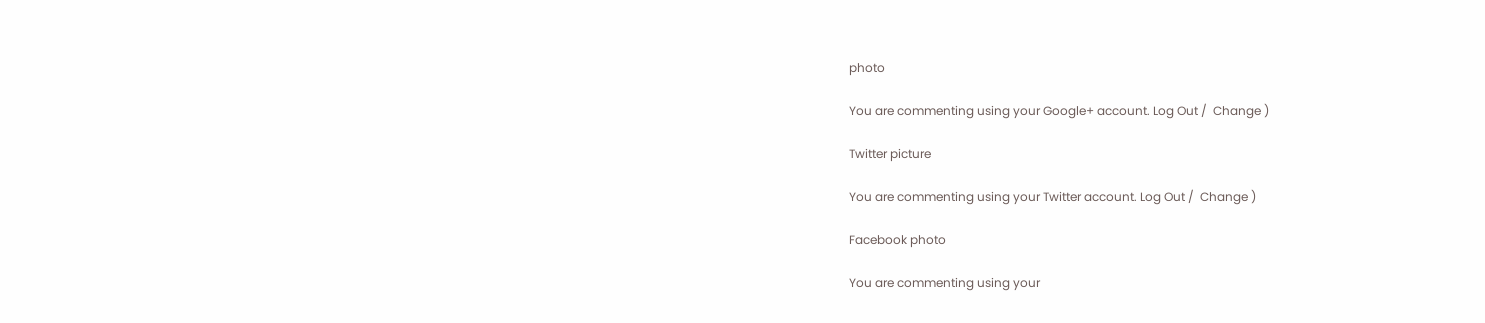photo

You are commenting using your Google+ account. Log Out /  Change )

Twitter picture

You are commenting using your Twitter account. Log Out /  Change )

Facebook photo

You are commenting using your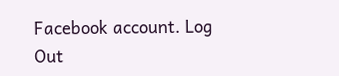Facebook account. Log Out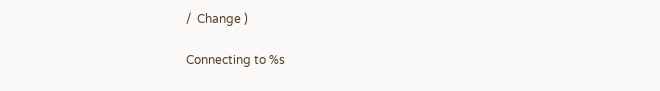/  Change )

Connecting to %s